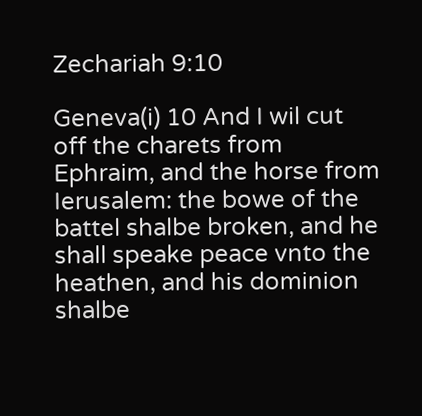Zechariah 9:10

Geneva(i) 10 And I wil cut off the charets from Ephraim, and the horse from Ierusalem: the bowe of the battel shalbe broken, and he shall speake peace vnto the heathen, and his dominion shalbe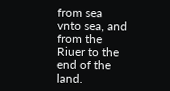from sea vnto sea, and from the Riuer to the end of the land.